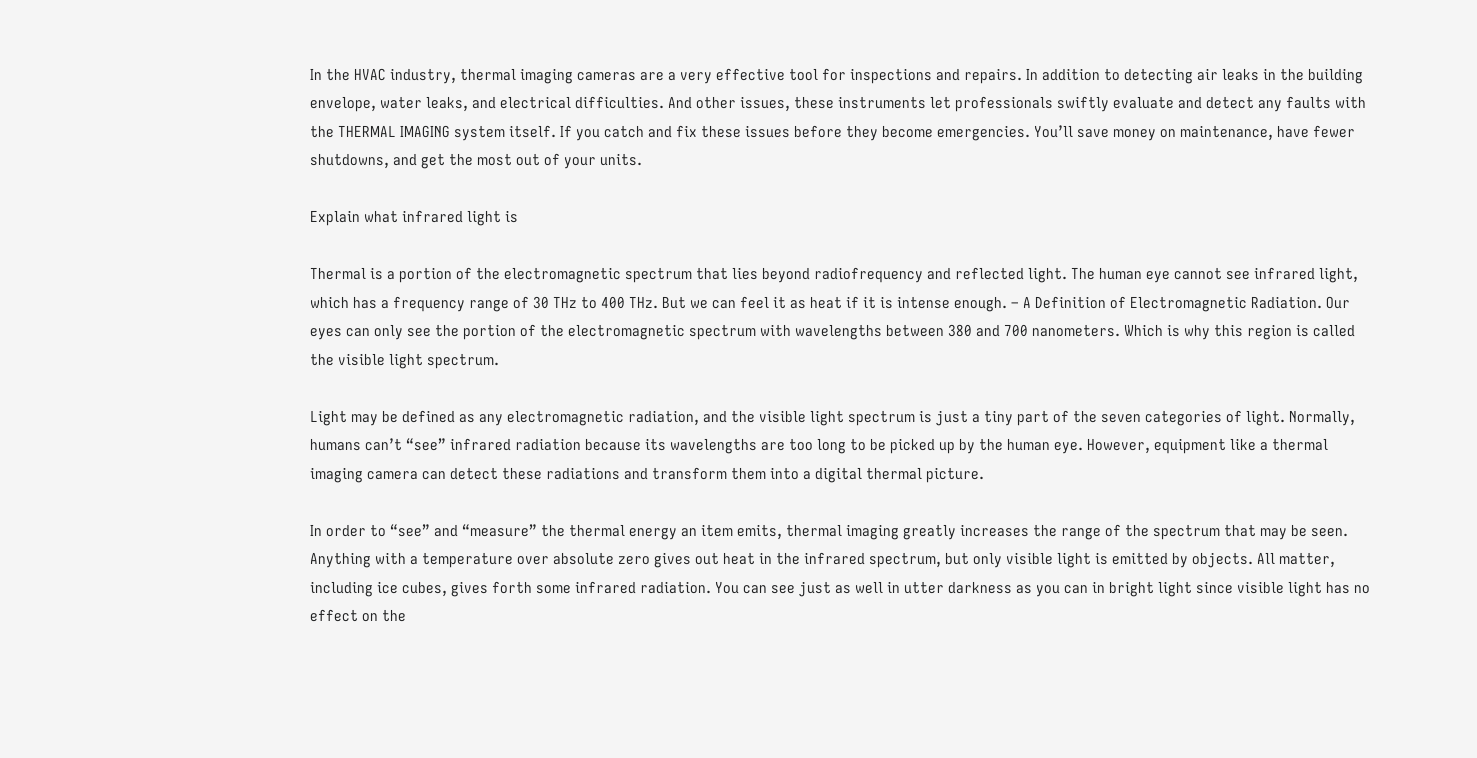In the HVAC industry, thermal imaging cameras are a very effective tool for inspections and repairs. In addition to detecting air leaks in the building envelope, water leaks, and electrical difficulties. And other issues, these instruments let professionals swiftly evaluate and detect any faults with the THERMAL IMAGING system itself. If you catch and fix these issues before they become emergencies. You’ll save money on maintenance, have fewer shutdowns, and get the most out of your units.

Explain what infrared light is

Thermal is a portion of the electromagnetic spectrum that lies beyond radiofrequency and reflected light. The human eye cannot see infrared light, which has a frequency range of 30 THz to 400 THz. But we can feel it as heat if it is intense enough. – A Definition of Electromagnetic Radiation. Our eyes can only see the portion of the electromagnetic spectrum with wavelengths between 380 and 700 nanometers. Which is why this region is called the visible light spectrum.

Light may be defined as any electromagnetic radiation, and the visible light spectrum is just a tiny part of the seven categories of light. Normally, humans can’t “see” infrared radiation because its wavelengths are too long to be picked up by the human eye. However, equipment like a thermal imaging camera can detect these radiations and transform them into a digital thermal picture.

In order to “see” and “measure” the thermal energy an item emits, thermal imaging greatly increases the range of the spectrum that may be seen. Anything with a temperature over absolute zero gives out heat in the infrared spectrum, but only visible light is emitted by objects. All matter, including ice cubes, gives forth some infrared radiation. You can see just as well in utter darkness as you can in bright light since visible light has no effect on the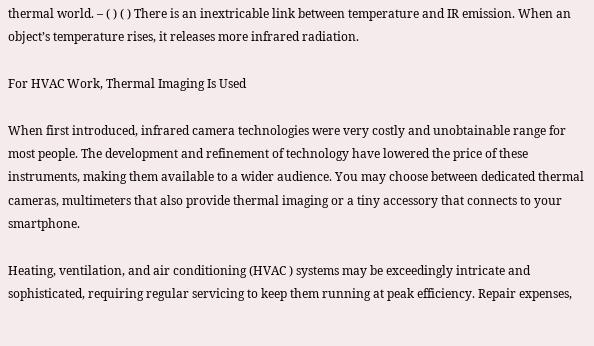thermal world. – ( ) ( ) There is an inextricable link between temperature and IR emission. When an object’s temperature rises, it releases more infrared radiation.

For HVAC Work, Thermal Imaging Is Used

When first introduced, infrared camera technologies were very costly and unobtainable range for most people. The development and refinement of technology have lowered the price of these instruments, making them available to a wider audience. You may choose between dedicated thermal cameras, multimeters that also provide thermal imaging or a tiny accessory that connects to your smartphone.

Heating, ventilation, and air conditioning (HVAC ) systems may be exceedingly intricate and sophisticated, requiring regular servicing to keep them running at peak efficiency. Repair expenses,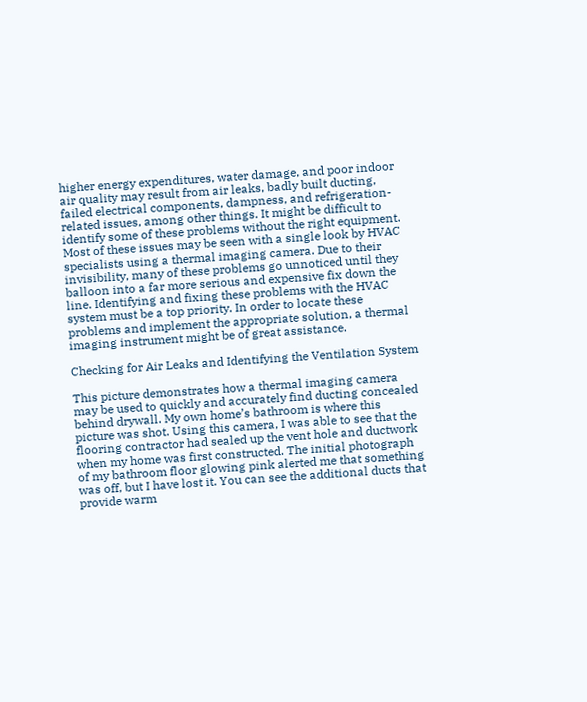higher energy expenditures, water damage, and poor indoor air quality may result from air leaks, badly built ducting, failed electrical components, dampness, and refrigeration-related issues, among other things. It might be difficult to identify some of these problems without the right equipment. Most of these issues may be seen with a single look by HVAC specialists using a thermal imaging camera. Due to their invisibility, many of these problems go unnoticed until they balloon into a far more serious and expensive fix down the line. Identifying and fixing these problems with the HVAC system must be a top priority. In order to locate these problems and implement the appropriate solution, a thermal imaging instrument might be of great assistance.

Checking for Air Leaks and Identifying the Ventilation System

This picture demonstrates how a thermal imaging camera may be used to quickly and accurately find ducting concealed behind drywall. My own home’s bathroom is where this picture was shot. Using this camera, I was able to see that the flooring contractor had sealed up the vent hole and ductwork when my home was first constructed. The initial photograph of my bathroom floor glowing pink alerted me that something was off, but I have lost it. You can see the additional ducts that provide warm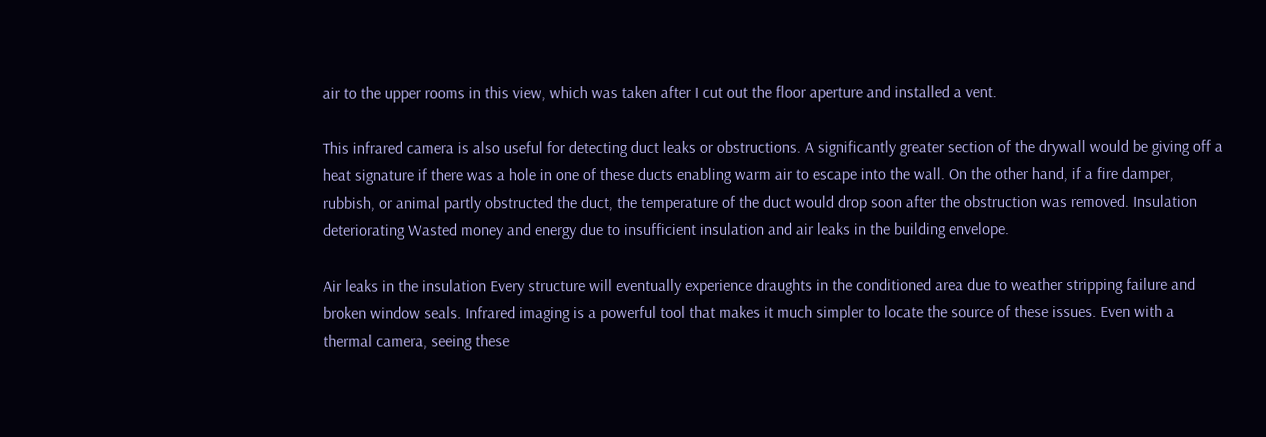air to the upper rooms in this view, which was taken after I cut out the floor aperture and installed a vent.

This infrared camera is also useful for detecting duct leaks or obstructions. A significantly greater section of the drywall would be giving off a heat signature if there was a hole in one of these ducts enabling warm air to escape into the wall. On the other hand, if a fire damper, rubbish, or animal partly obstructed the duct, the temperature of the duct would drop soon after the obstruction was removed. Insulation deteriorating Wasted money and energy due to insufficient insulation and air leaks in the building envelope.

Air leaks in the insulation Every structure will eventually experience draughts in the conditioned area due to weather stripping failure and broken window seals. Infrared imaging is a powerful tool that makes it much simpler to locate the source of these issues. Even with a thermal camera, seeing these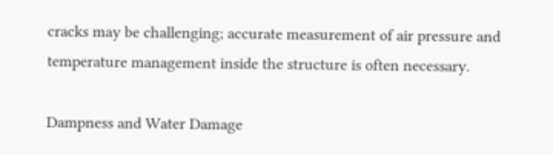cracks may be challenging; accurate measurement of air pressure and temperature management inside the structure is often necessary.

Dampness and Water Damage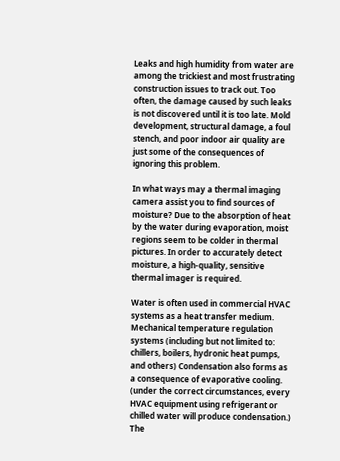Leaks and high humidity from water are among the trickiest and most frustrating construction issues to track out. Too often, the damage caused by such leaks is not discovered until it is too late. Mold development, structural damage, a foul stench, and poor indoor air quality are just some of the consequences of ignoring this problem.

In what ways may a thermal imaging camera assist you to find sources of moisture? Due to the absorption of heat by the water during evaporation, moist regions seem to be colder in thermal pictures. In order to accurately detect moisture, a high-quality, sensitive thermal imager is required.

Water is often used in commercial HVAC systems as a heat transfer medium. Mechanical temperature regulation systems (including but not limited to: chillers, boilers, hydronic heat pumps, and others) Condensation also forms as a consequence of evaporative cooling. (under the correct circumstances, every HVAC equipment using refrigerant or chilled water will produce condensation.) The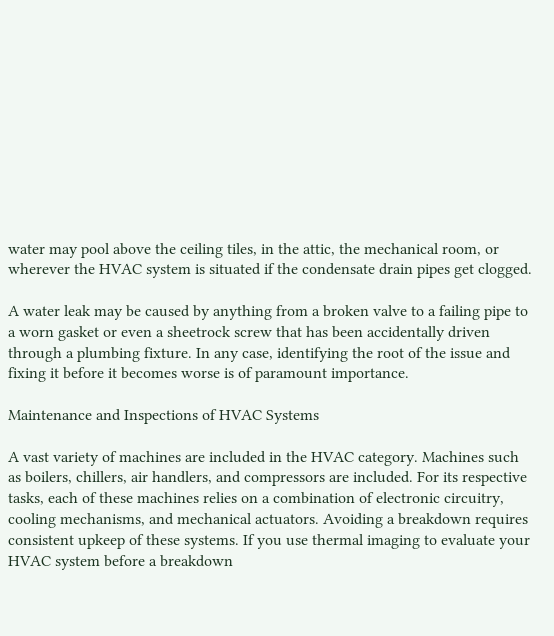water may pool above the ceiling tiles, in the attic, the mechanical room, or wherever the HVAC system is situated if the condensate drain pipes get clogged.

A water leak may be caused by anything from a broken valve to a failing pipe to a worn gasket or even a sheetrock screw that has been accidentally driven through a plumbing fixture. In any case, identifying the root of the issue and fixing it before it becomes worse is of paramount importance.

Maintenance and Inspections of HVAC Systems

A vast variety of machines are included in the HVAC category. Machines such as boilers, chillers, air handlers, and compressors are included. For its respective tasks, each of these machines relies on a combination of electronic circuitry, cooling mechanisms, and mechanical actuators. Avoiding a breakdown requires consistent upkeep of these systems. If you use thermal imaging to evaluate your HVAC system before a breakdown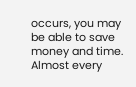occurs, you may be able to save money and time. Almost every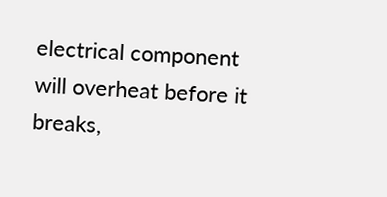electrical component will overheat before it breaks,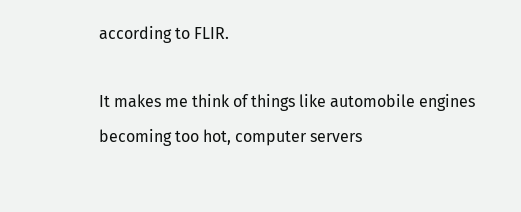according to FLIR.

It makes me think of things like automobile engines becoming too hot, computer servers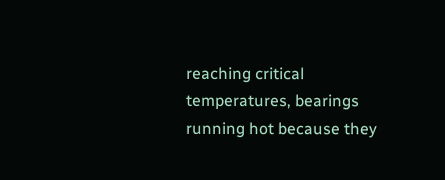reaching critical temperatures, bearings running hot because they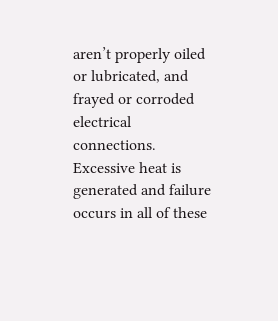aren’t properly oiled or lubricated, and frayed or corroded electrical connections. Excessive heat is generated and failure occurs in all of these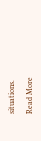situations.

Read More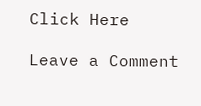Click Here

Leave a Comment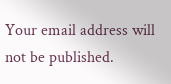Your email address will not be published.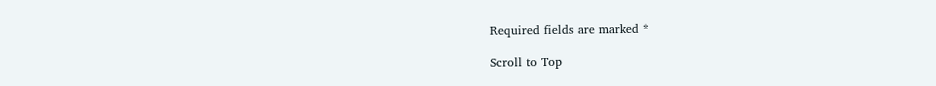Required fields are marked *

Scroll to Top